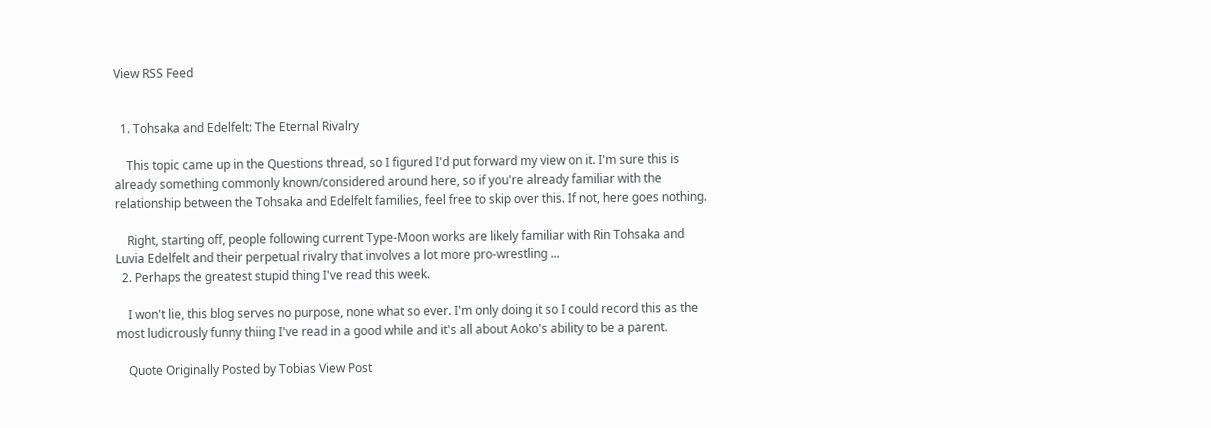View RSS Feed


  1. Tohsaka and Edelfelt: The Eternal Rivalry

    This topic came up in the Questions thread, so I figured I'd put forward my view on it. I'm sure this is already something commonly known/considered around here, so if you're already familiar with the relationship between the Tohsaka and Edelfelt families, feel free to skip over this. If not, here goes nothing.

    Right, starting off, people following current Type-Moon works are likely familiar with Rin Tohsaka and Luvia Edelfelt and their perpetual rivalry that involves a lot more pro-wrestling ...
  2. Perhaps the greatest stupid thing I've read this week.

    I won't lie, this blog serves no purpose, none what so ever. I'm only doing it so I could record this as the most ludicrously funny thiing I've read in a good while and it's all about Aoko's ability to be a parent.

    Quote Originally Posted by Tobias View Post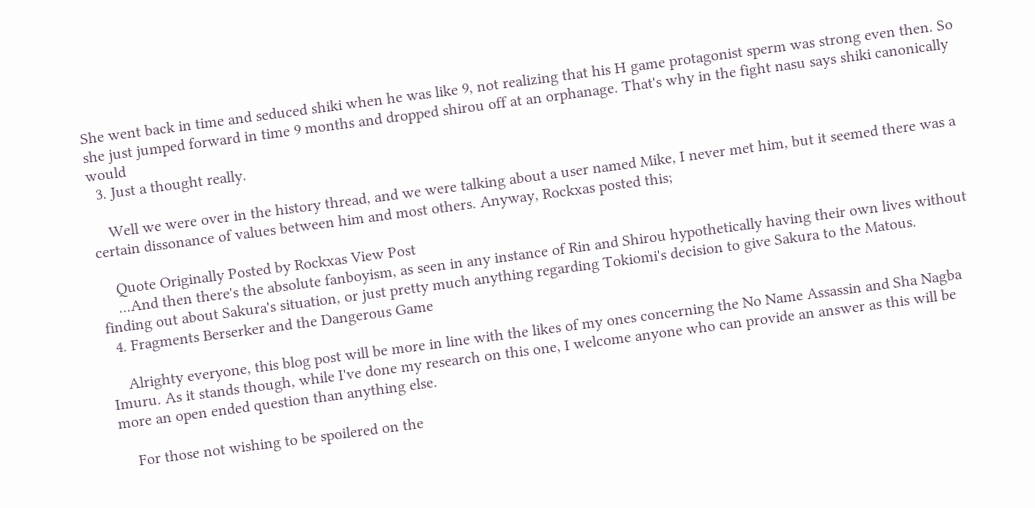She went back in time and seduced shiki when he was like 9, not realizing that his H game protagonist sperm was strong even then. So she just jumped forward in time 9 months and dropped shirou off at an orphanage. That's why in the fight nasu says shiki canonically would
  3. Just a thought really.

    Well we were over in the history thread, and we were talking about a user named Mike, I never met him, but it seemed there was a certain dissonance of values between him and most others. Anyway, Rockxas posted this;

    Quote Originally Posted by Rockxas View Post
    ...And then there's the absolute fanboyism, as seen in any instance of Rin and Shirou hypothetically having their own lives without finding out about Sakura's situation, or just pretty much anything regarding Tokiomi's decision to give Sakura to the Matous.
  4. Fragments Berserker and the Dangerous Game

    Alrighty everyone, this blog post will be more in line with the likes of my ones concerning the No Name Assassin and Sha Nagba Imuru. As it stands though, while I've done my research on this one, I welcome anyone who can provide an answer as this will be more an open ended question than anything else.

    For those not wishing to be spoilered on the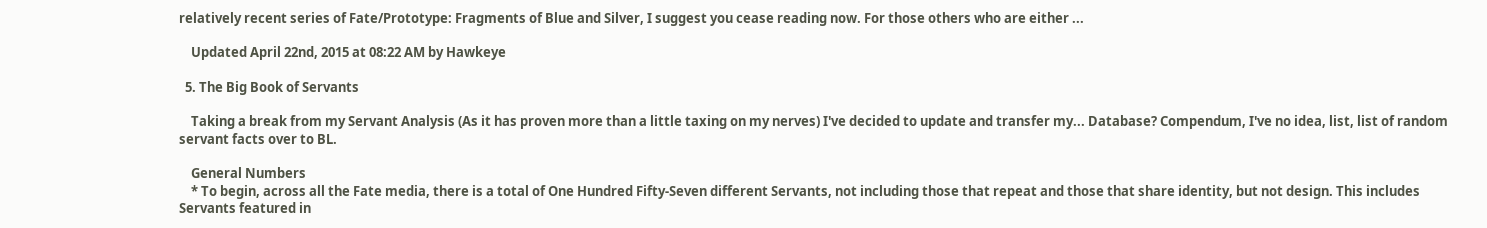relatively recent series of Fate/Prototype: Fragments of Blue and Silver, I suggest you cease reading now. For those others who are either ...

    Updated April 22nd, 2015 at 08:22 AM by Hawkeye

  5. The Big Book of Servants

    Taking a break from my Servant Analysis (As it has proven more than a little taxing on my nerves) I've decided to update and transfer my... Database? Compendum, I've no idea, list, list of random servant facts over to BL.

    General Numbers
    * To begin, across all the Fate media, there is a total of One Hundred Fifty-Seven different Servants, not including those that repeat and those that share identity, but not design. This includes Servants featured in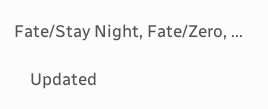Fate/Stay Night, Fate/Zero, ...

    Updated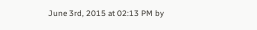June 3rd, 2015 at 02:13 PM by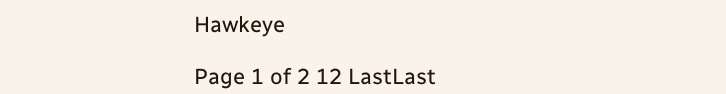Hawkeye

Page 1 of 2 12 LastLast